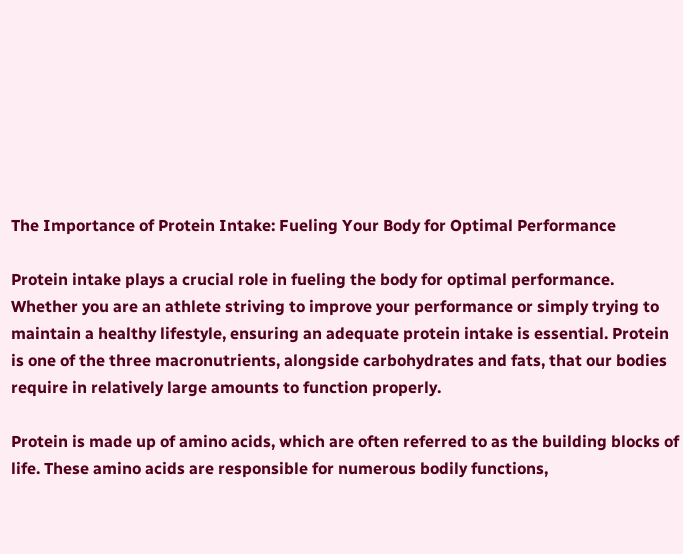The Importance of Protein Intake: Fueling Your Body for Optimal Performance

Protein intake plays a crucial role in fueling the body for optimal performance. Whether you are an athlete striving to improve your performance or simply trying to maintain a healthy lifestyle, ensuring an adequate protein intake is essential. Protein is one of the three macronutrients, alongside carbohydrates and fats, that our bodies require in relatively large amounts to function properly.

Protein is made up of amino acids, which are often referred to as the building blocks of life. These amino acids are responsible for numerous bodily functions,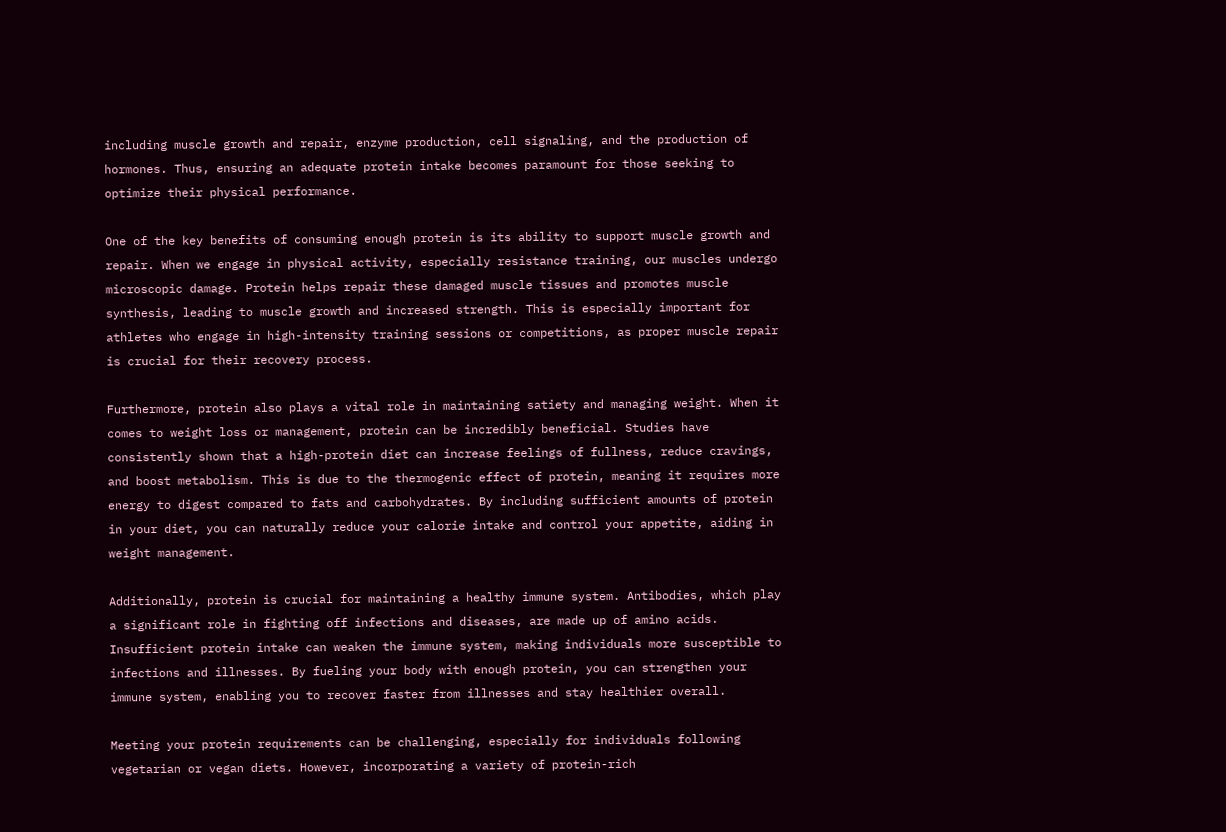including muscle growth and repair, enzyme production, cell signaling, and the production of hormones. Thus, ensuring an adequate protein intake becomes paramount for those seeking to optimize their physical performance.

One of the key benefits of consuming enough protein is its ability to support muscle growth and repair. When we engage in physical activity, especially resistance training, our muscles undergo microscopic damage. Protein helps repair these damaged muscle tissues and promotes muscle synthesis, leading to muscle growth and increased strength. This is especially important for athletes who engage in high-intensity training sessions or competitions, as proper muscle repair is crucial for their recovery process.

Furthermore, protein also plays a vital role in maintaining satiety and managing weight. When it comes to weight loss or management, protein can be incredibly beneficial. Studies have consistently shown that a high-protein diet can increase feelings of fullness, reduce cravings, and boost metabolism. This is due to the thermogenic effect of protein, meaning it requires more energy to digest compared to fats and carbohydrates. By including sufficient amounts of protein in your diet, you can naturally reduce your calorie intake and control your appetite, aiding in weight management.

Additionally, protein is crucial for maintaining a healthy immune system. Antibodies, which play a significant role in fighting off infections and diseases, are made up of amino acids. Insufficient protein intake can weaken the immune system, making individuals more susceptible to infections and illnesses. By fueling your body with enough protein, you can strengthen your immune system, enabling you to recover faster from illnesses and stay healthier overall.

Meeting your protein requirements can be challenging, especially for individuals following vegetarian or vegan diets. However, incorporating a variety of protein-rich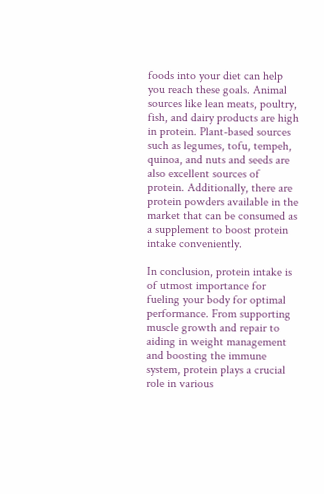foods into your diet can help you reach these goals. Animal sources like lean meats, poultry, fish, and dairy products are high in protein. Plant-based sources such as legumes, tofu, tempeh, quinoa, and nuts and seeds are also excellent sources of protein. Additionally, there are protein powders available in the market that can be consumed as a supplement to boost protein intake conveniently.

In conclusion, protein intake is of utmost importance for fueling your body for optimal performance. From supporting muscle growth and repair to aiding in weight management and boosting the immune system, protein plays a crucial role in various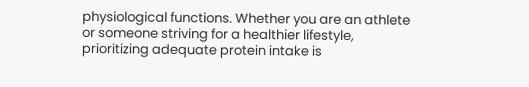physiological functions. Whether you are an athlete or someone striving for a healthier lifestyle, prioritizing adequate protein intake is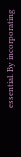essential. By incorporating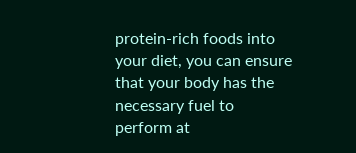protein-rich foods into your diet, you can ensure that your body has the necessary fuel to perform at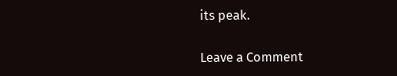its peak.

Leave a Comment